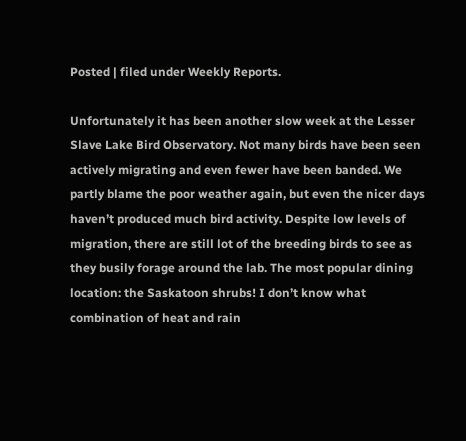Posted | filed under Weekly Reports.

Unfortunately it has been another slow week at the Lesser Slave Lake Bird Observatory. Not many birds have been seen actively migrating and even fewer have been banded. We partly blame the poor weather again, but even the nicer days haven’t produced much bird activity. Despite low levels of migration, there are still lot of the breeding birds to see as they busily forage around the lab. The most popular dining location: the Saskatoon shrubs! I don’t know what combination of heat and rain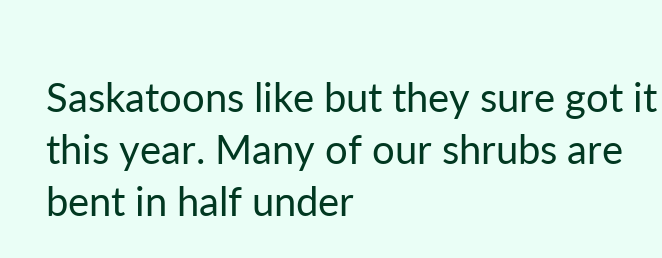Saskatoons like but they sure got it this year. Many of our shrubs are bent in half under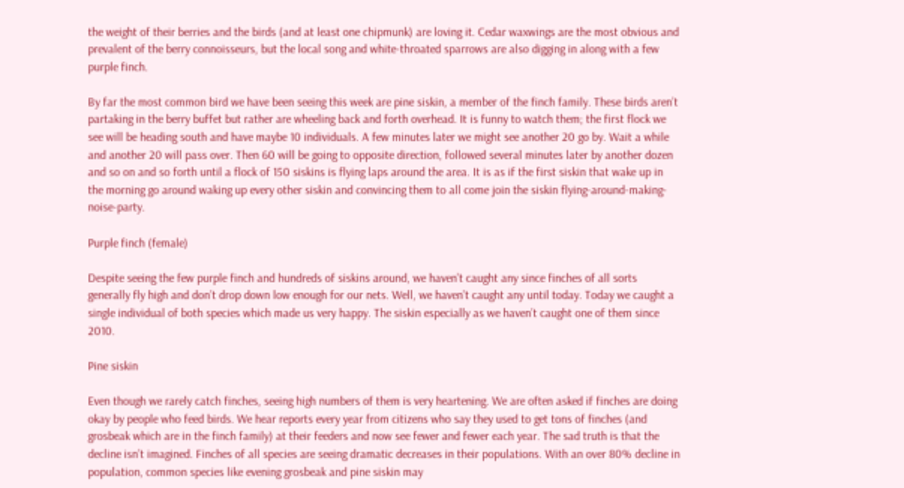the weight of their berries and the birds (and at least one chipmunk) are loving it. Cedar waxwings are the most obvious and prevalent of the berry connoisseurs, but the local song and white-throated sparrows are also digging in along with a few purple finch.

By far the most common bird we have been seeing this week are pine siskin, a member of the finch family. These birds aren’t partaking in the berry buffet but rather are wheeling back and forth overhead. It is funny to watch them; the first flock we see will be heading south and have maybe 10 individuals. A few minutes later we might see another 20 go by. Wait a while and another 20 will pass over. Then 60 will be going to opposite direction, followed several minutes later by another dozen and so on and so forth until a flock of 150 siskins is flying laps around the area. It is as if the first siskin that wake up in the morning go around waking up every other siskin and convincing them to all come join the siskin flying-around-making-noise-party.

Purple finch (female)

Despite seeing the few purple finch and hundreds of siskins around, we haven’t caught any since finches of all sorts generally fly high and don’t drop down low enough for our nets. Well, we haven’t caught any until today. Today we caught a single individual of both species which made us very happy. The siskin especially as we haven’t caught one of them since 2010.

Pine siskin

Even though we rarely catch finches, seeing high numbers of them is very heartening. We are often asked if finches are doing okay by people who feed birds. We hear reports every year from citizens who say they used to get tons of finches (and grosbeak which are in the finch family) at their feeders and now see fewer and fewer each year. The sad truth is that the decline isn’t imagined. Finches of all species are seeing dramatic decreases in their populations. With an over 80% decline in population, common species like evening grosbeak and pine siskin may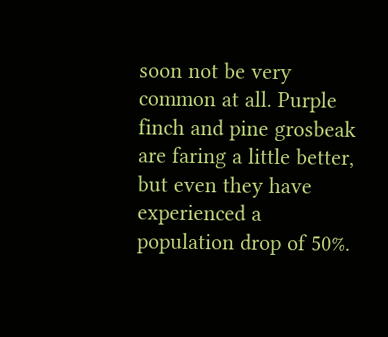soon not be very common at all. Purple finch and pine grosbeak are faring a little better, but even they have experienced a population drop of 50%.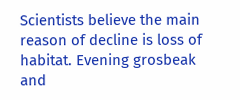Scientists believe the main reason of decline is loss of habitat. Evening grosbeak and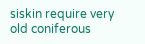siskin require very old coniferous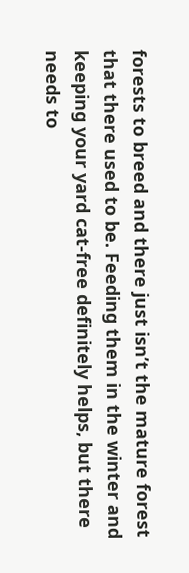forests to breed and there just isn’t the mature forest that there used to be. Feeding them in the winter and keeping your yard cat-free definitely helps, but there needs to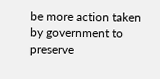be more action taken by government to preserve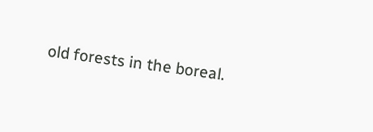old forests in the boreal.